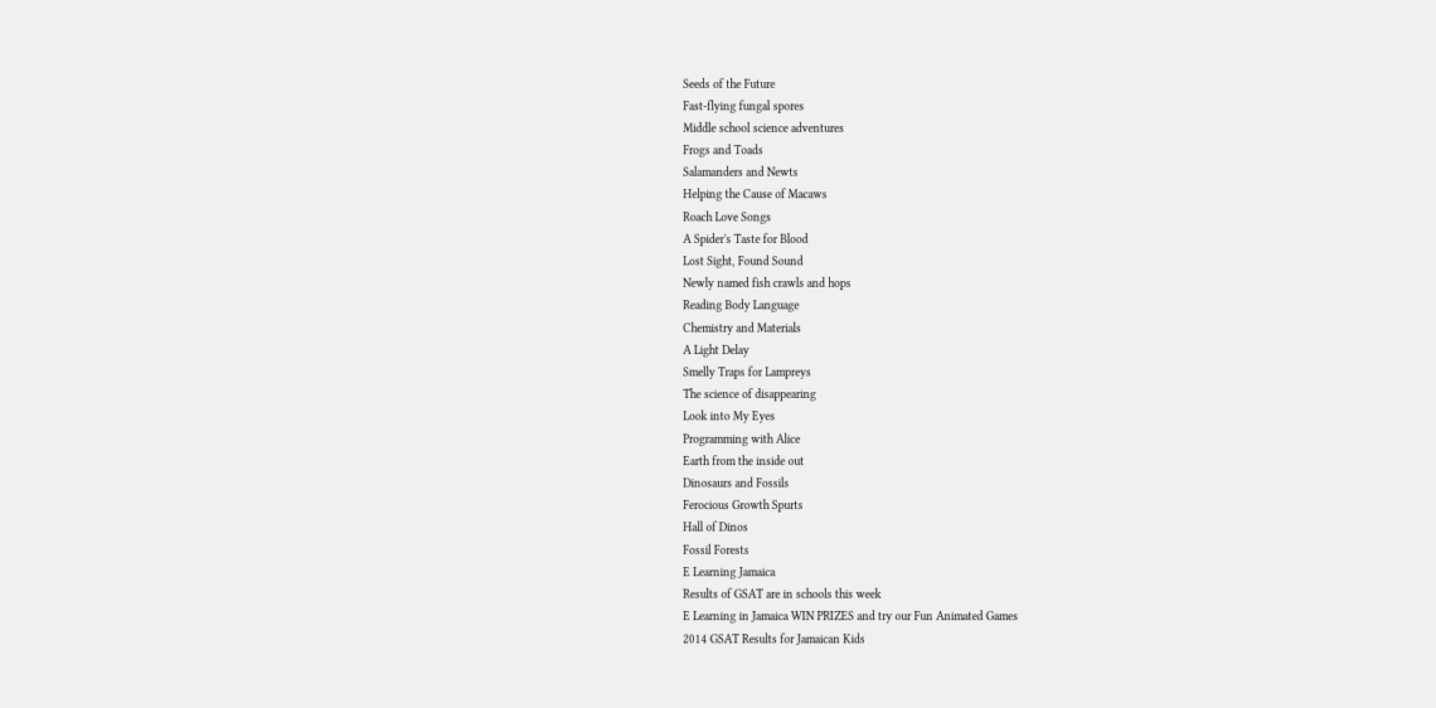Seeds of the Future
Fast-flying fungal spores
Middle school science adventures
Frogs and Toads
Salamanders and Newts
Helping the Cause of Macaws
Roach Love Songs
A Spider's Taste for Blood
Lost Sight, Found Sound
Newly named fish crawls and hops
Reading Body Language
Chemistry and Materials
A Light Delay
Smelly Traps for Lampreys
The science of disappearing
Look into My Eyes
Programming with Alice
Earth from the inside out
Dinosaurs and Fossils
Ferocious Growth Spurts
Hall of Dinos
Fossil Forests
E Learning Jamaica
Results of GSAT are in schools this week
E Learning in Jamaica WIN PRIZES and try our Fun Animated Games
2014 GSAT Results for Jamaican Kids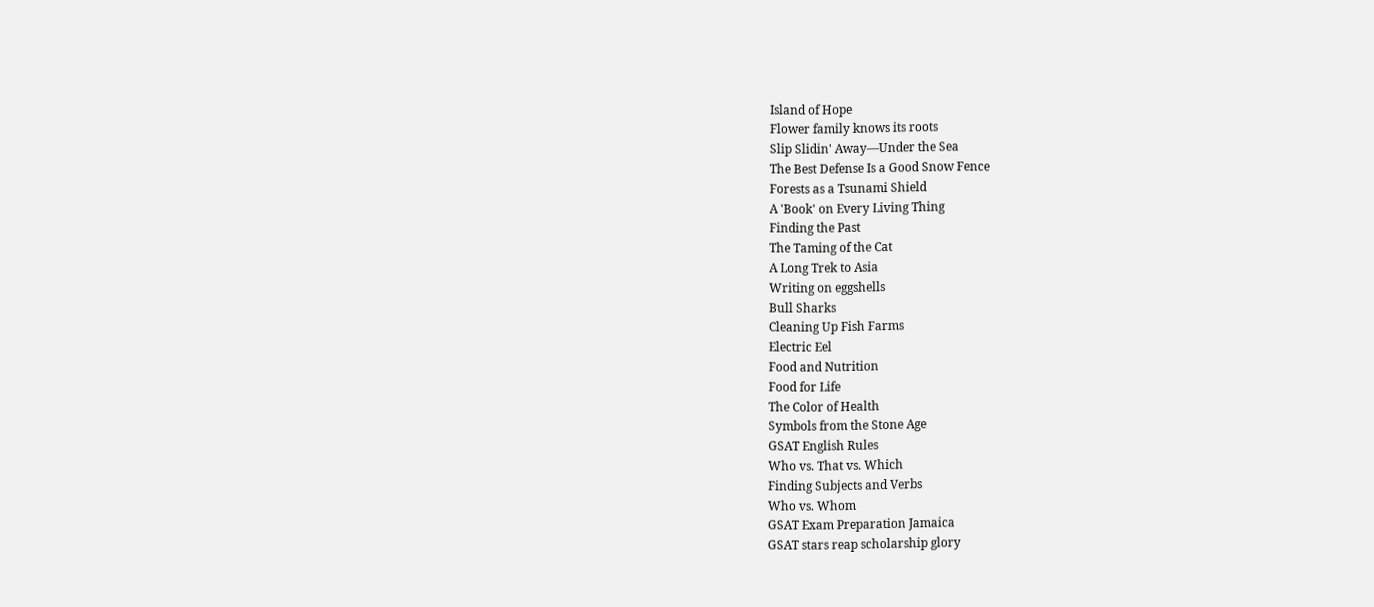Island of Hope
Flower family knows its roots
Slip Slidin' Away—Under the Sea
The Best Defense Is a Good Snow Fence
Forests as a Tsunami Shield
A 'Book' on Every Living Thing
Finding the Past
The Taming of the Cat
A Long Trek to Asia
Writing on eggshells
Bull Sharks
Cleaning Up Fish Farms
Electric Eel
Food and Nutrition
Food for Life
The Color of Health
Symbols from the Stone Age
GSAT English Rules
Who vs. That vs. Which
Finding Subjects and Verbs
Who vs. Whom
GSAT Exam Preparation Jamaica
GSAT stars reap scholarship glory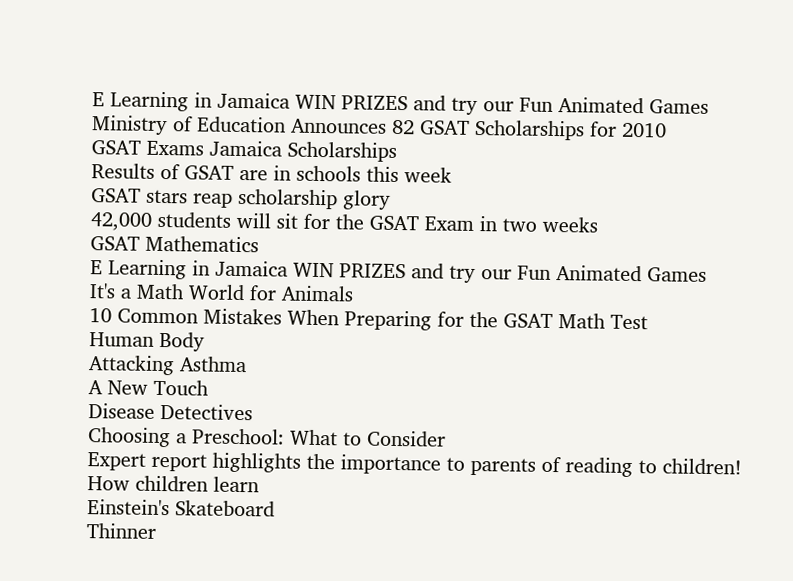E Learning in Jamaica WIN PRIZES and try our Fun Animated Games
Ministry of Education Announces 82 GSAT Scholarships for 2010
GSAT Exams Jamaica Scholarships
Results of GSAT are in schools this week
GSAT stars reap scholarship glory
42,000 students will sit for the GSAT Exam in two weeks
GSAT Mathematics
E Learning in Jamaica WIN PRIZES and try our Fun Animated Games
It's a Math World for Animals
10 Common Mistakes When Preparing for the GSAT Math Test
Human Body
Attacking Asthma
A New Touch
Disease Detectives
Choosing a Preschool: What to Consider
Expert report highlights the importance to parents of reading to children!
How children learn
Einstein's Skateboard
Thinner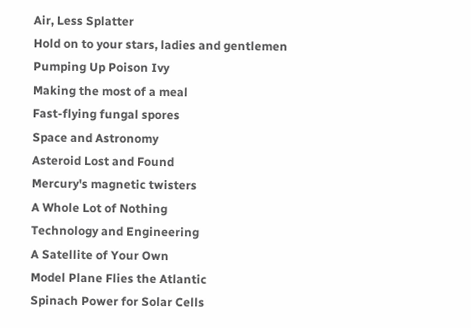Air, Less Splatter
Hold on to your stars, ladies and gentlemen
Pumping Up Poison Ivy
Making the most of a meal
Fast-flying fungal spores
Space and Astronomy
Asteroid Lost and Found
Mercury's magnetic twisters
A Whole Lot of Nothing
Technology and Engineering
A Satellite of Your Own
Model Plane Flies the Atlantic
Spinach Power for Solar Cells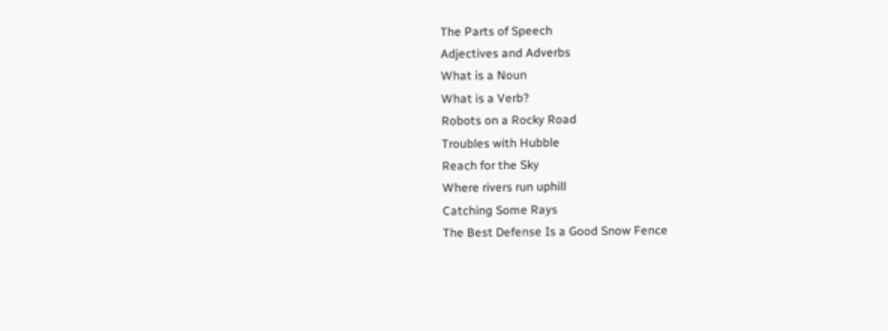The Parts of Speech
Adjectives and Adverbs
What is a Noun
What is a Verb?
Robots on a Rocky Road
Troubles with Hubble
Reach for the Sky
Where rivers run uphill
Catching Some Rays
The Best Defense Is a Good Snow Fence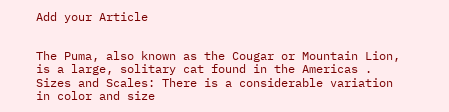Add your Article


The Puma, also known as the Cougar or Mountain Lion, is a large, solitary cat found in the Americas . Sizes and Scales: There is a considerable variation in color and size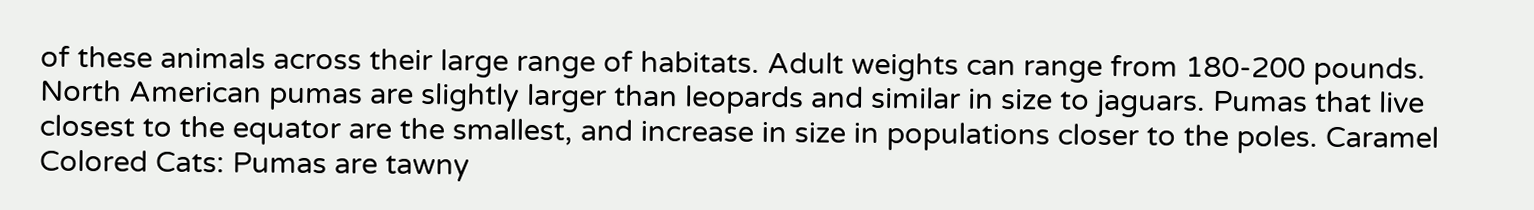of these animals across their large range of habitats. Adult weights can range from 180-200 pounds. North American pumas are slightly larger than leopards and similar in size to jaguars. Pumas that live closest to the equator are the smallest, and increase in size in populations closer to the poles. Caramel Colored Cats: Pumas are tawny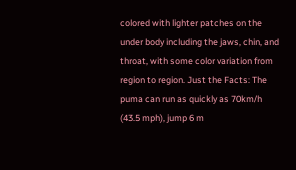colored with lighter patches on the under body including the jaws, chin, and throat, with some color variation from region to region. Just the Facts: The puma can run as quickly as 70km/h (43.5 mph), jump 6 m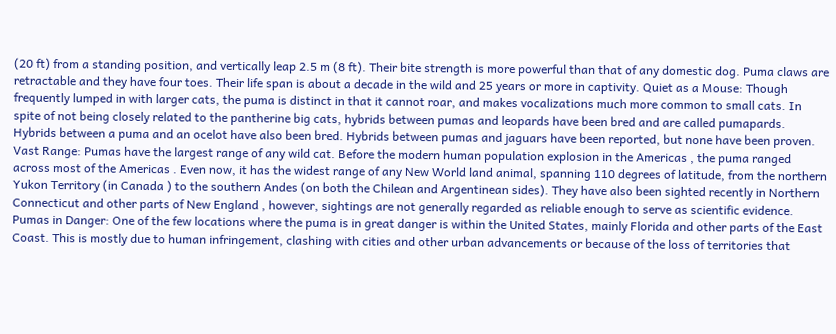(20 ft) from a standing position, and vertically leap 2.5 m (8 ft). Their bite strength is more powerful than that of any domestic dog. Puma claws are retractable and they have four toes. Their life span is about a decade in the wild and 25 years or more in captivity. Quiet as a Mouse: Though frequently lumped in with larger cats, the puma is distinct in that it cannot roar, and makes vocalizations much more common to small cats. In spite of not being closely related to the pantherine big cats, hybrids between pumas and leopards have been bred and are called pumapards. Hybrids between a puma and an ocelot have also been bred. Hybrids between pumas and jaguars have been reported, but none have been proven. Vast Range: Pumas have the largest range of any wild cat. Before the modern human population explosion in the Americas , the puma ranged across most of the Americas . Even now, it has the widest range of any New World land animal, spanning 110 degrees of latitude, from the northern Yukon Territory (in Canada ) to the southern Andes (on both the Chilean and Argentinean sides). They have also been sighted recently in Northern Connecticut and other parts of New England , however, sightings are not generally regarded as reliable enough to serve as scientific evidence. Pumas in Danger: One of the few locations where the puma is in great danger is within the United States, mainly Florida and other parts of the East Coast. This is mostly due to human infringement, clashing with cities and other urban advancements or because of the loss of territories that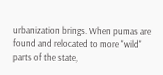urbanization brings. When pumas are found and relocated to more "wild" parts of the state,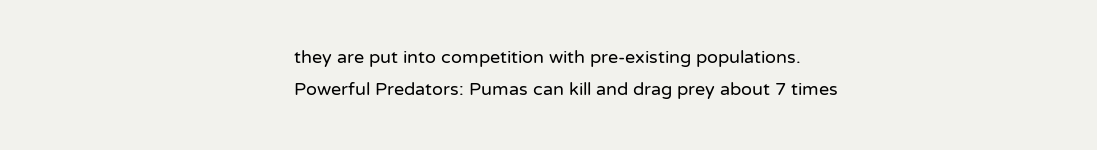they are put into competition with pre-existing populations. Powerful Predators: Pumas can kill and drag prey about 7 times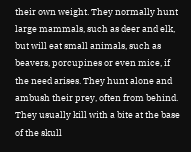their own weight. They normally hunt large mammals, such as deer and elk, but will eat small animals, such as beavers, porcupines or even mice, if the need arises. They hunt alone and ambush their prey, often from behind. They usually kill with a bite at the base of the skull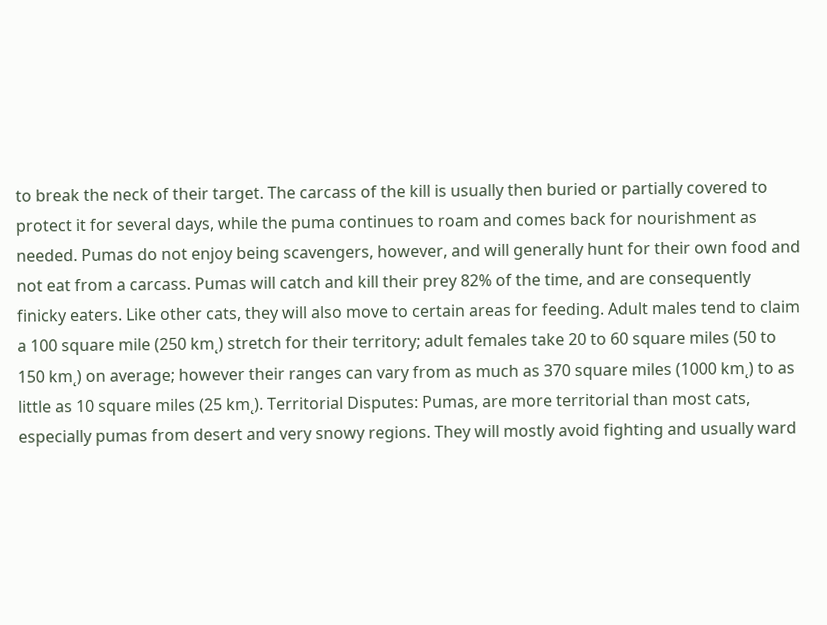to break the neck of their target. The carcass of the kill is usually then buried or partially covered to protect it for several days, while the puma continues to roam and comes back for nourishment as needed. Pumas do not enjoy being scavengers, however, and will generally hunt for their own food and not eat from a carcass. Pumas will catch and kill their prey 82% of the time, and are consequently finicky eaters. Like other cats, they will also move to certain areas for feeding. Adult males tend to claim a 100 square mile (250 km˛) stretch for their territory; adult females take 20 to 60 square miles (50 to 150 km˛) on average; however their ranges can vary from as much as 370 square miles (1000 km˛) to as little as 10 square miles (25 km˛). Territorial Disputes: Pumas, are more territorial than most cats, especially pumas from desert and very snowy regions. They will mostly avoid fighting and usually ward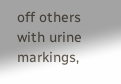off others with urine markings,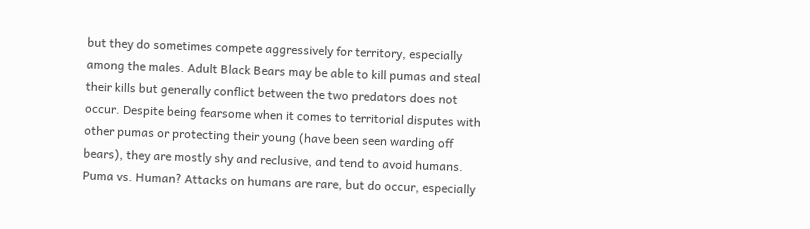but they do sometimes compete aggressively for territory, especially among the males. Adult Black Bears may be able to kill pumas and steal their kills but generally conflict between the two predators does not occur. Despite being fearsome when it comes to territorial disputes with other pumas or protecting their young (have been seen warding off bears), they are mostly shy and reclusive, and tend to avoid humans. Puma vs. Human? Attacks on humans are rare, but do occur, especially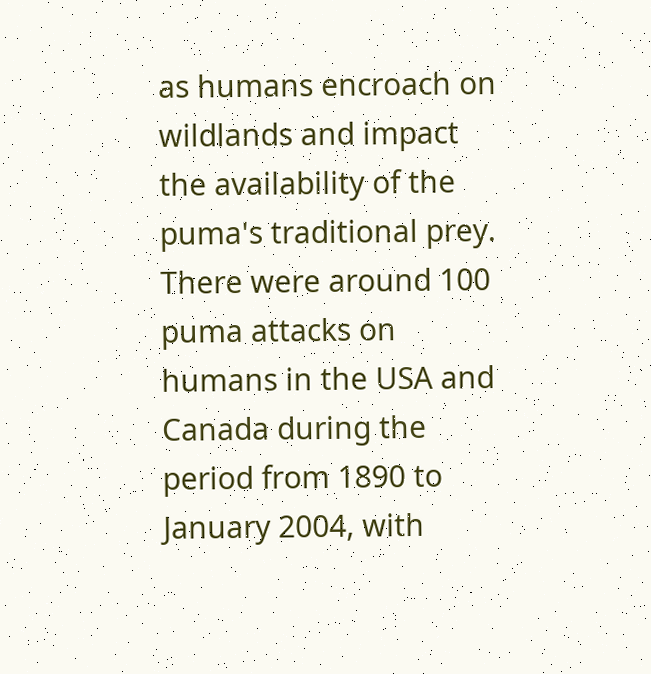as humans encroach on wildlands and impact the availability of the puma's traditional prey. There were around 100 puma attacks on humans in the USA and Canada during the period from 1890 to January 2004, with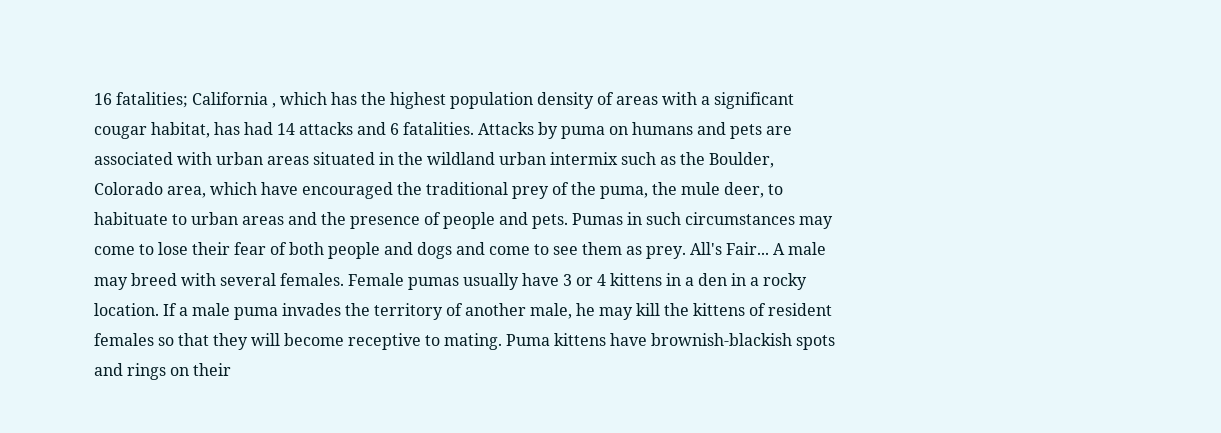16 fatalities; California , which has the highest population density of areas with a significant cougar habitat, has had 14 attacks and 6 fatalities. Attacks by puma on humans and pets are associated with urban areas situated in the wildland urban intermix such as the Boulder, Colorado area, which have encouraged the traditional prey of the puma, the mule deer, to habituate to urban areas and the presence of people and pets. Pumas in such circumstances may come to lose their fear of both people and dogs and come to see them as prey. All's Fair... A male may breed with several females. Female pumas usually have 3 or 4 kittens in a den in a rocky location. If a male puma invades the territory of another male, he may kill the kittens of resident females so that they will become receptive to mating. Puma kittens have brownish-blackish spots and rings on their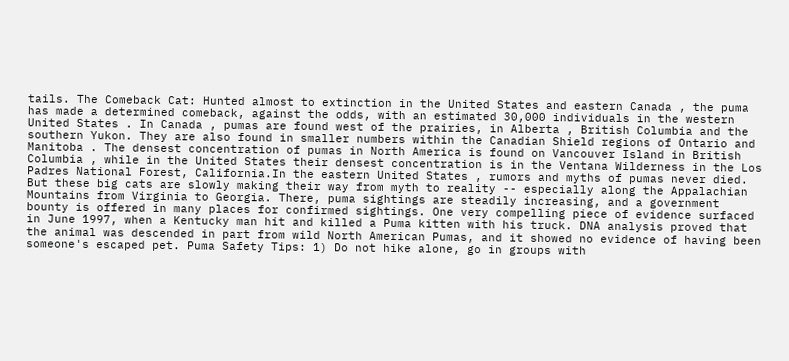tails. The Comeback Cat: Hunted almost to extinction in the United States and eastern Canada , the puma has made a determined comeback, against the odds, with an estimated 30,000 individuals in the western United States . In Canada , pumas are found west of the prairies, in Alberta , British Columbia and the southern Yukon. They are also found in smaller numbers within the Canadian Shield regions of Ontario and Manitoba . The densest concentration of pumas in North America is found on Vancouver Island in British Columbia , while in the United States their densest concentration is in the Ventana Wilderness in the Los Padres National Forest, California.In the eastern United States , rumors and myths of pumas never died. But these big cats are slowly making their way from myth to reality -- especially along the Appalachian Mountains from Virginia to Georgia. There, puma sightings are steadily increasing, and a government bounty is offered in many places for confirmed sightings. One very compelling piece of evidence surfaced in June 1997, when a Kentucky man hit and killed a Puma kitten with his truck. DNA analysis proved that the animal was descended in part from wild North American Pumas, and it showed no evidence of having been someone's escaped pet. Puma Safety Tips: 1) Do not hike alone, go in groups with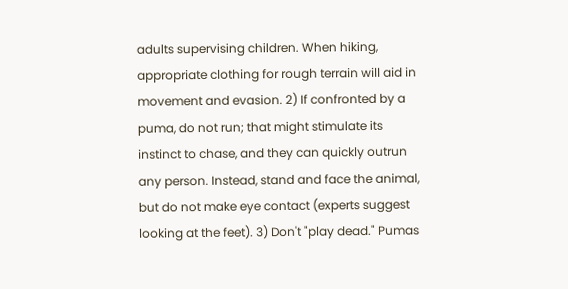adults supervising children. When hiking, appropriate clothing for rough terrain will aid in movement and evasion. 2) If confronted by a puma, do not run; that might stimulate its instinct to chase, and they can quickly outrun any person. Instead, stand and face the animal, but do not make eye contact (experts suggest looking at the feet). 3) Don't "play dead." Pumas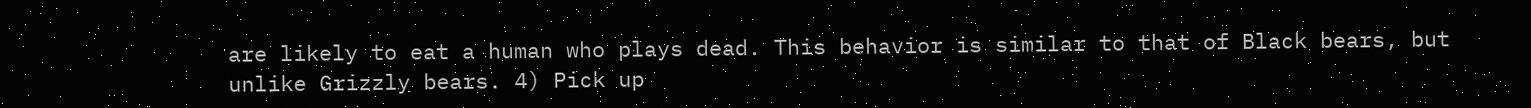are likely to eat a human who plays dead. This behavior is similar to that of Black bears, but unlike Grizzly bears. 4) Pick up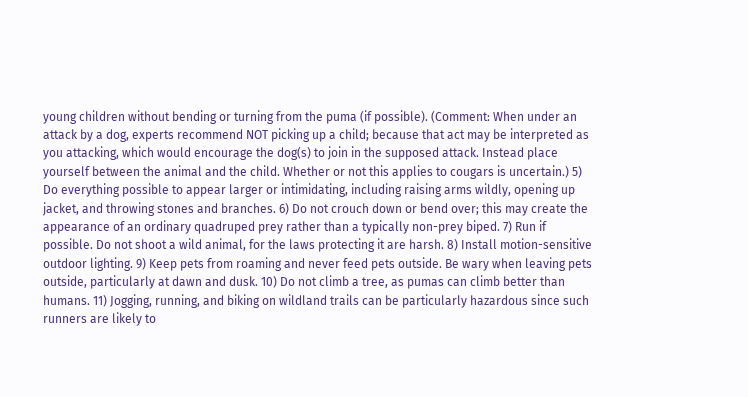young children without bending or turning from the puma (if possible). (Comment: When under an attack by a dog, experts recommend NOT picking up a child; because that act may be interpreted as you attacking, which would encourage the dog(s) to join in the supposed attack. Instead place yourself between the animal and the child. Whether or not this applies to cougars is uncertain.) 5) Do everything possible to appear larger or intimidating, including raising arms wildly, opening up jacket, and throwing stones and branches. 6) Do not crouch down or bend over; this may create the appearance of an ordinary quadruped prey rather than a typically non-prey biped. 7) Run if possible. Do not shoot a wild animal, for the laws protecting it are harsh. 8) Install motion-sensitive outdoor lighting. 9) Keep pets from roaming and never feed pets outside. Be wary when leaving pets outside, particularly at dawn and dusk. 10) Do not climb a tree, as pumas can climb better than humans. 11) Jogging, running, and biking on wildland trails can be particularly hazardous since such runners are likely to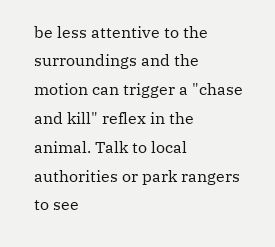be less attentive to the surroundings and the motion can trigger a "chase and kill" reflex in the animal. Talk to local authorities or park rangers to see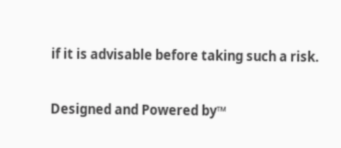if it is advisable before taking such a risk.


Designed and Powered by™